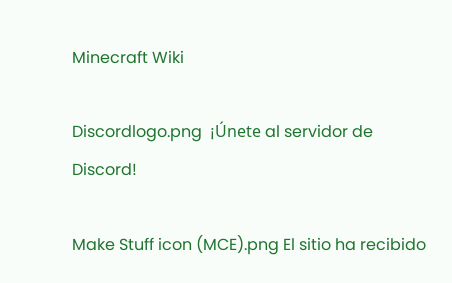Minecraft Wiki

Discordlogo.png  ¡Únete al servidor de Discord!

Make Stuff icon (MCE).png El sitio ha recibido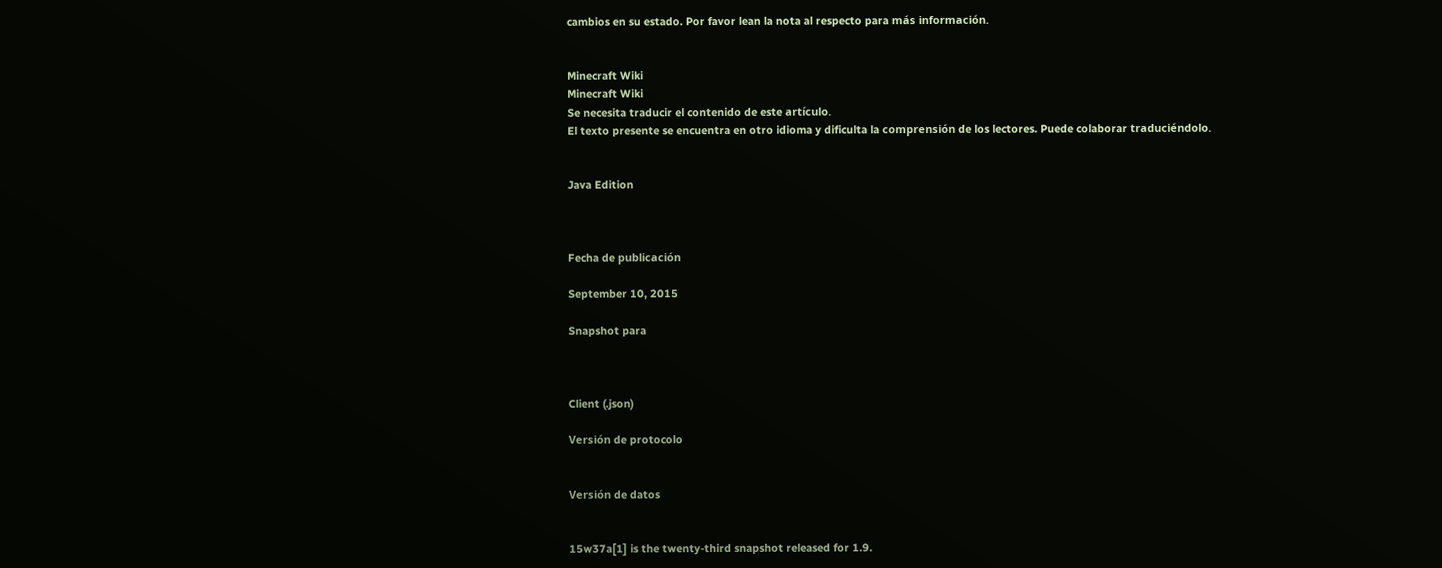cambios en su estado. Por favor lean la nota al respecto para más información.


Minecraft Wiki
Minecraft Wiki
Se necesita traducir el contenido de este artículo.
El texto presente se encuentra en otro idioma y dificulta la comprensión de los lectores. Puede colaborar traduciéndolo.


Java Edition



Fecha de publicación

September 10, 2015

Snapshot para



Client (.json)

Versión de protocolo


Versión de datos


15w37a[1] is the twenty-third snapshot released for 1.9.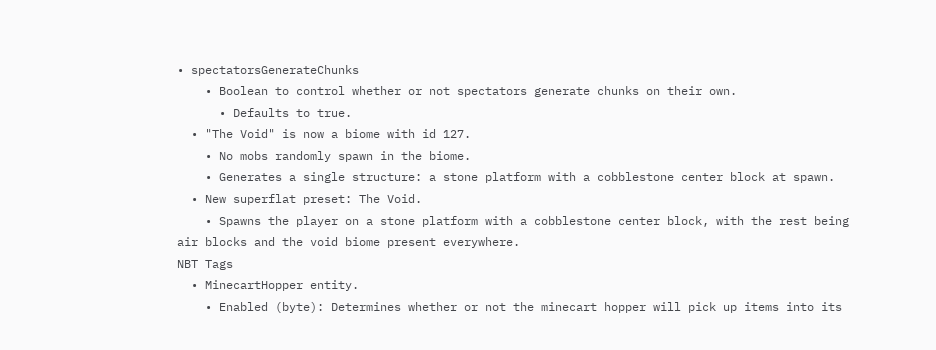• spectatorsGenerateChunks
    • Boolean to control whether or not spectators generate chunks on their own.
      • Defaults to true.
  • "The Void" is now a biome with id 127.
    • No mobs randomly spawn in the biome.
    • Generates a single structure: a stone platform with a cobblestone center block at spawn.
  • New superflat preset: The Void.
    • Spawns the player on a stone platform with a cobblestone center block, with the rest being air blocks and the void biome present everywhere.
NBT Tags
  • MinecartHopper entity.
    • Enabled (byte): Determines whether or not the minecart hopper will pick up items into its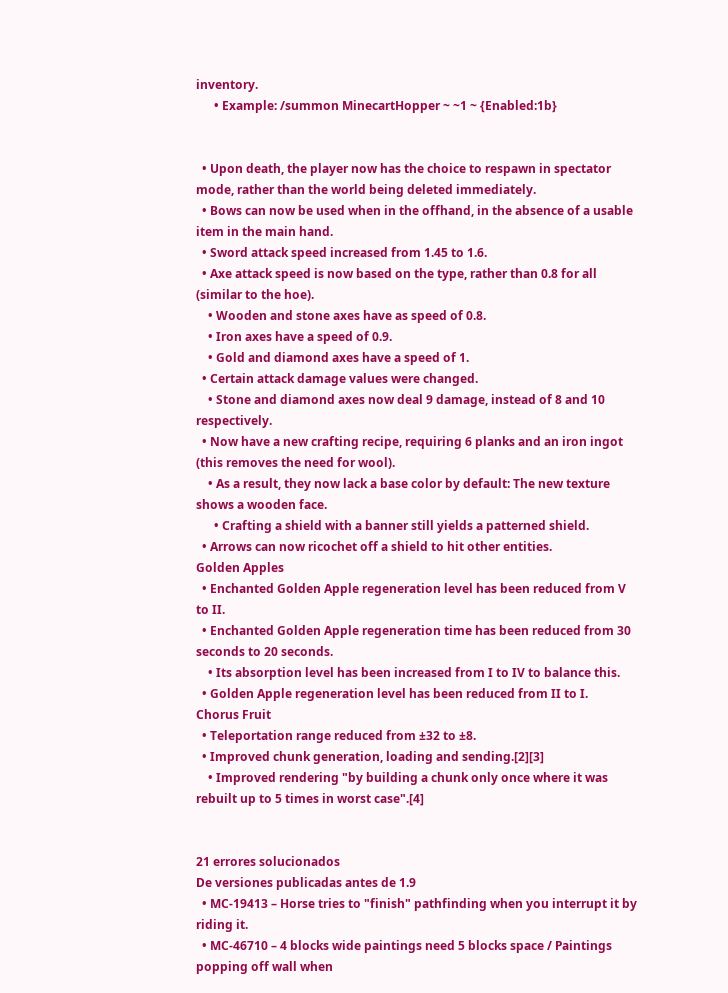inventory.
      • Example: /summon MinecartHopper ~ ~1 ~ {Enabled:1b}


  • Upon death, the player now has the choice to respawn in spectator mode, rather than the world being deleted immediately.
  • Bows can now be used when in the offhand, in the absence of a usable item in the main hand.
  • Sword attack speed increased from 1.45 to 1.6.
  • Axe attack speed is now based on the type, rather than 0.8 for all (similar to the hoe).
    • Wooden and stone axes have as speed of 0.8.
    • Iron axes have a speed of 0.9.
    • Gold and diamond axes have a speed of 1.
  • Certain attack damage values were changed.
    • Stone and diamond axes now deal 9 damage, instead of 8 and 10 respectively.
  • Now have a new crafting recipe, requiring 6 planks and an iron ingot (this removes the need for wool).
    • As a result, they now lack a base color by default: The new texture shows a wooden face.
      • Crafting a shield with a banner still yields a patterned shield.
  • Arrows can now ricochet off a shield to hit other entities.
Golden Apples
  • Enchanted Golden Apple regeneration level has been reduced from V to II.
  • Enchanted Golden Apple regeneration time has been reduced from 30 seconds to 20 seconds.
    • Its absorption level has been increased from I to IV to balance this.
  • Golden Apple regeneration level has been reduced from II to I.
Chorus Fruit
  • Teleportation range reduced from ±32 to ±8.
  • Improved chunk generation, loading and sending.[2][3]
    • Improved rendering "by building a chunk only once where it was rebuilt up to 5 times in worst case".[4]


21 errores solucionados
De versiones publicadas antes de 1.9
  • MC-19413 – Horse tries to "finish" pathfinding when you interrupt it by riding it.
  • MC-46710 – 4 blocks wide paintings need 5 blocks space / Paintings popping off wall when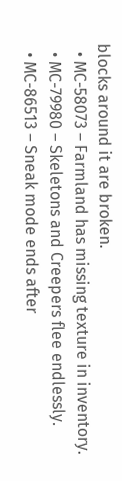blocks around it are broken.
  • MC-58073 – Farmland has missing texture in inventory.
  • MC-79980 – Skeletons and Creepers flee endlessly.
  • MC-86513 – Sneak mode ends after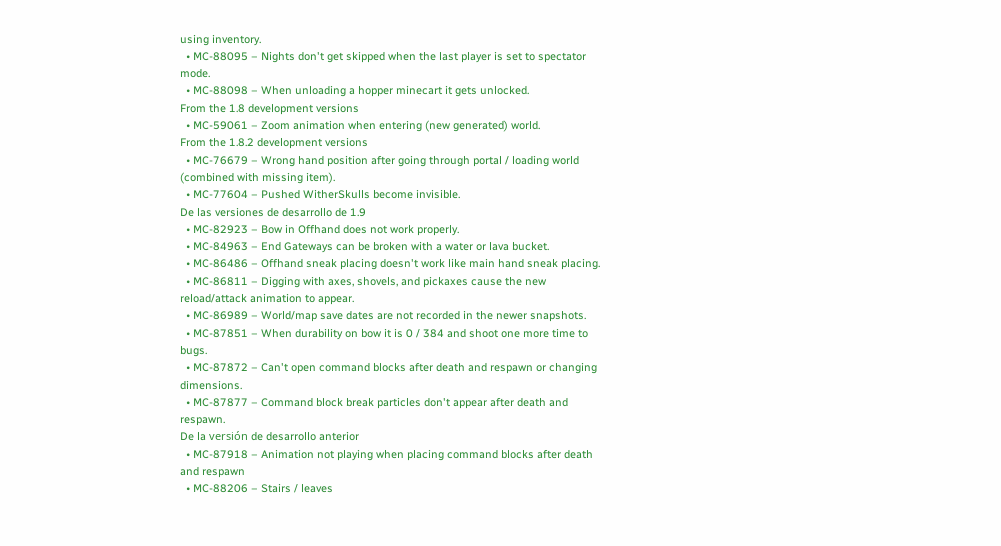using inventory.
  • MC-88095 – Nights don't get skipped when the last player is set to spectator mode.
  • MC-88098 – When unloading a hopper minecart it gets unlocked.
From the 1.8 development versions
  • MC-59061 – Zoom animation when entering (new generated) world.
From the 1.8.2 development versions
  • MC-76679 – Wrong hand position after going through portal / loading world (combined with missing item).
  • MC-77604 – Pushed WitherSkulls become invisible.
De las versiones de desarrollo de 1.9
  • MC-82923 – Bow in Offhand does not work properly.
  • MC-84963 – End Gateways can be broken with a water or lava bucket.
  • MC-86486 – Offhand sneak placing doesn't work like main hand sneak placing.
  • MC-86811 – Digging with axes, shovels, and pickaxes cause the new reload/attack animation to appear.
  • MC-86989 – World/map save dates are not recorded in the newer snapshots.
  • MC-87851 – When durability on bow it is 0 / 384 and shoot one more time to bugs.
  • MC-87872 – Can't open command blocks after death and respawn or changing dimensions.
  • MC-87877 – Command block break particles don't appear after death and respawn.
De la versión de desarrollo anterior
  • MC-87918 – Animation not playing when placing command blocks after death and respawn
  • MC-88206 – Stairs / leaves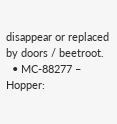disappear or replaced by doors / beetroot.
  • MC-88277 – Hopper: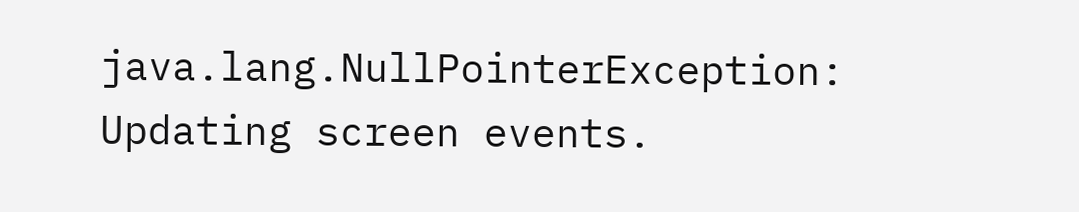java.lang.NullPointerException: Updating screen events.